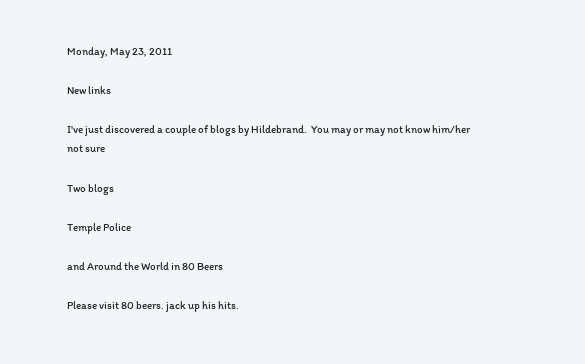Monday, May 23, 2011

New links

I've just discovered a couple of blogs by Hildebrand.  You may or may not know him/her not sure

Two blogs

Temple Police

and Around the World in 80 Beers

Please visit 80 beers. jack up his hits.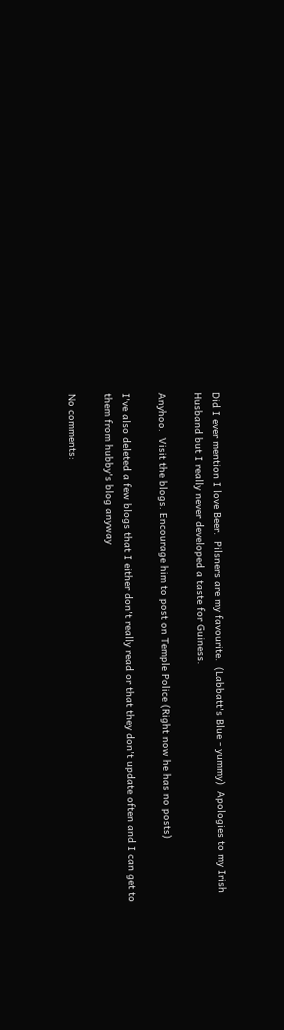Did I ever mention I love Beer.  Pilsners are my favourite.  (Labbatt's Blue - yummy)  Apologies to my Irish Husband but I really never developed a taste for Guiness.

Anyhoo.  Visit the blogs. Encourage him to post on Temple Police (Right now he has no posts)

I've also deleted a few blogs that I either don't really read or that they don't update often and I can get to them from hubby's blog anyway

No comments: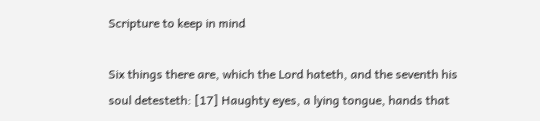Scripture to keep in mind

Six things there are, which the Lord hateth, and the seventh his soul detesteth: [17] Haughty eyes, a lying tongue, hands that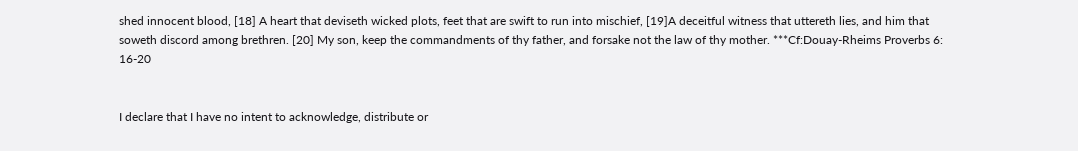shed innocent blood, [18] A heart that deviseth wicked plots, feet that are swift to run into mischief, [19]A deceitful witness that uttereth lies, and him that soweth discord among brethren. [20] My son, keep the commandments of thy father, and forsake not the law of thy mother. ***Cf:Douay-Rheims Proverbs 6: 16-20


I declare that I have no intent to acknowledge, distribute or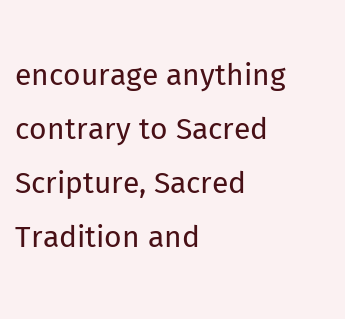encourage anything contrary to Sacred Scripture, Sacred Tradition and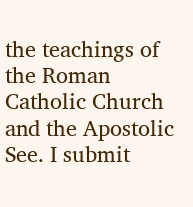the teachings of the Roman Catholic Church and the Apostolic See. I submit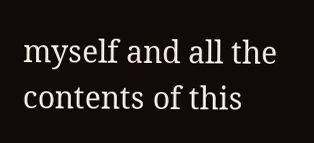myself and all the contents of this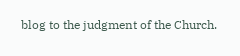blog to the judgment of the Church.